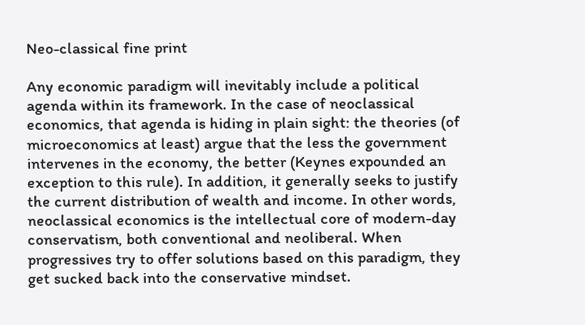Neo-classical fine print

Any economic paradigm will inevitably include a political agenda within its framework. In the case of neoclassical economics, that agenda is hiding in plain sight: the theories (of microeconomics at least) argue that the less the government intervenes in the economy, the better (Keynes expounded an exception to this rule). In addition, it generally seeks to justify the current distribution of wealth and income. In other words, neoclassical economics is the intellectual core of modern-day conservatism, both conventional and neoliberal. When progressives try to offer solutions based on this paradigm, they get sucked back into the conservative mindset.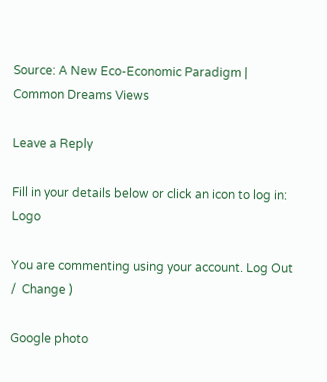Source: A New Eco-Economic Paradigm | Common Dreams Views

Leave a Reply

Fill in your details below or click an icon to log in: Logo

You are commenting using your account. Log Out /  Change )

Google photo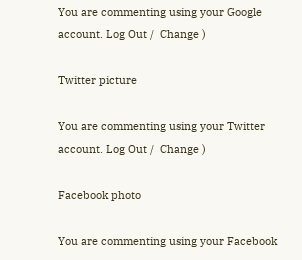You are commenting using your Google account. Log Out /  Change )

Twitter picture

You are commenting using your Twitter account. Log Out /  Change )

Facebook photo

You are commenting using your Facebook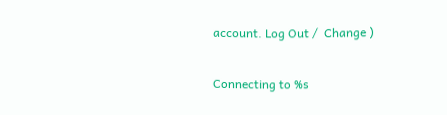account. Log Out /  Change )

Connecting to %s